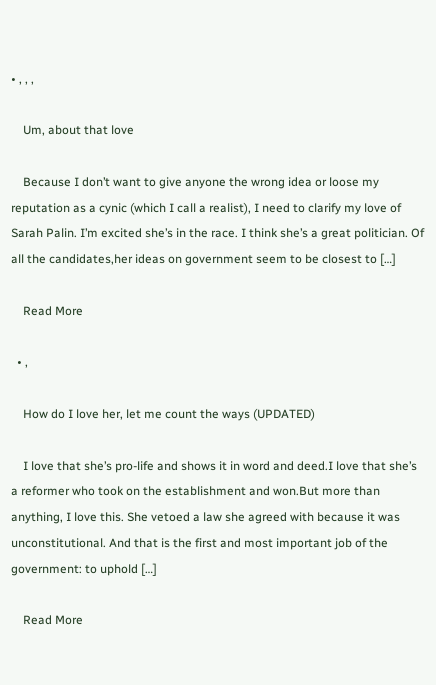• , , ,

    Um, about that love

    Because I don’t want to give anyone the wrong idea or loose my reputation as a cynic (which I call a realist), I need to clarify my love of Sarah Palin. I’m excited she’s in the race. I think she’s a great politician. Of all the candidates,her ideas on government seem to be closest to […]

    Read More

  • ,

    How do I love her, let me count the ways (UPDATED)

    I love that she’s pro-life and shows it in word and deed.I love that she’s a reformer who took on the establishment and won.But more than anything, I love this. She vetoed a law she agreed with because it was unconstitutional. And that is the first and most important job of the government: to uphold […]

    Read More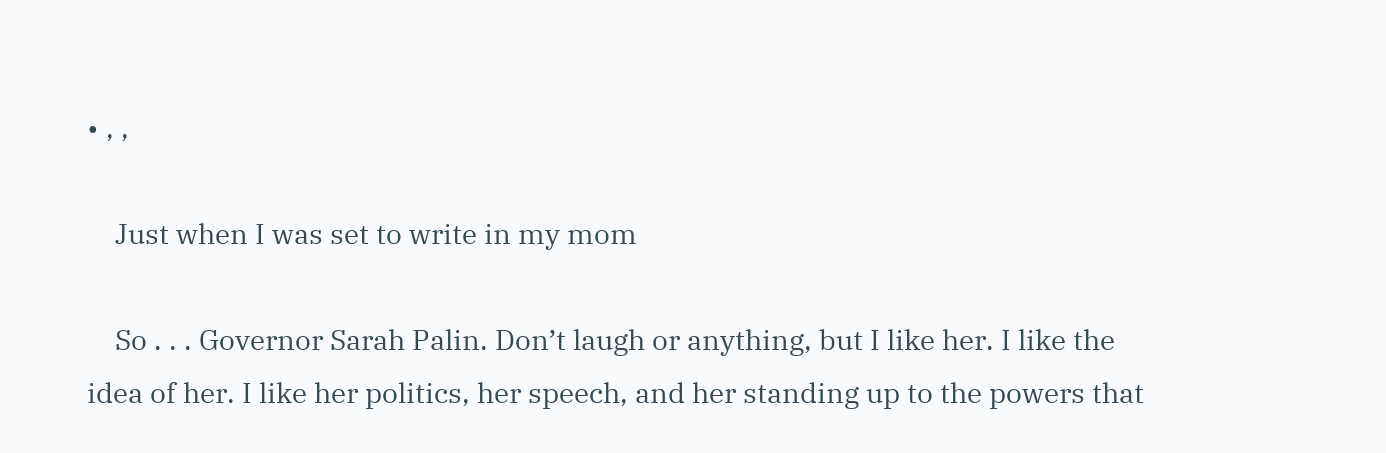• , ,

    Just when I was set to write in my mom

    So . . . Governor Sarah Palin. Don’t laugh or anything, but I like her. I like the idea of her. I like her politics, her speech, and her standing up to the powers that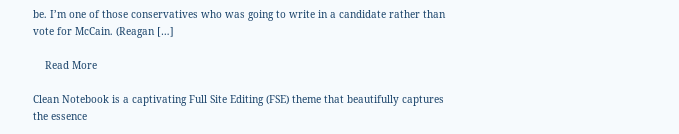be. I’m one of those conservatives who was going to write in a candidate rather than vote for McCain. (Reagan […]

    Read More

Clean Notebook is a captivating Full Site Editing (FSE) theme that beautifully captures the essence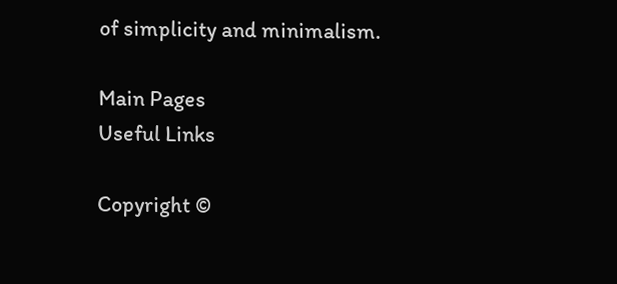of simplicity and minimalism.

Main Pages
Useful Links

Copyright ©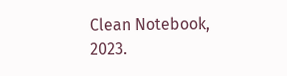Clean Notebook, 2023.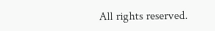All rights reserved.